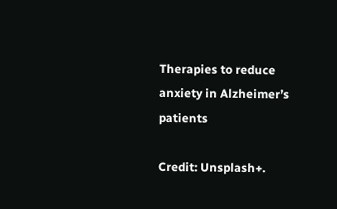Therapies to reduce anxiety in Alzheimer’s patients

Credit: Unsplash+.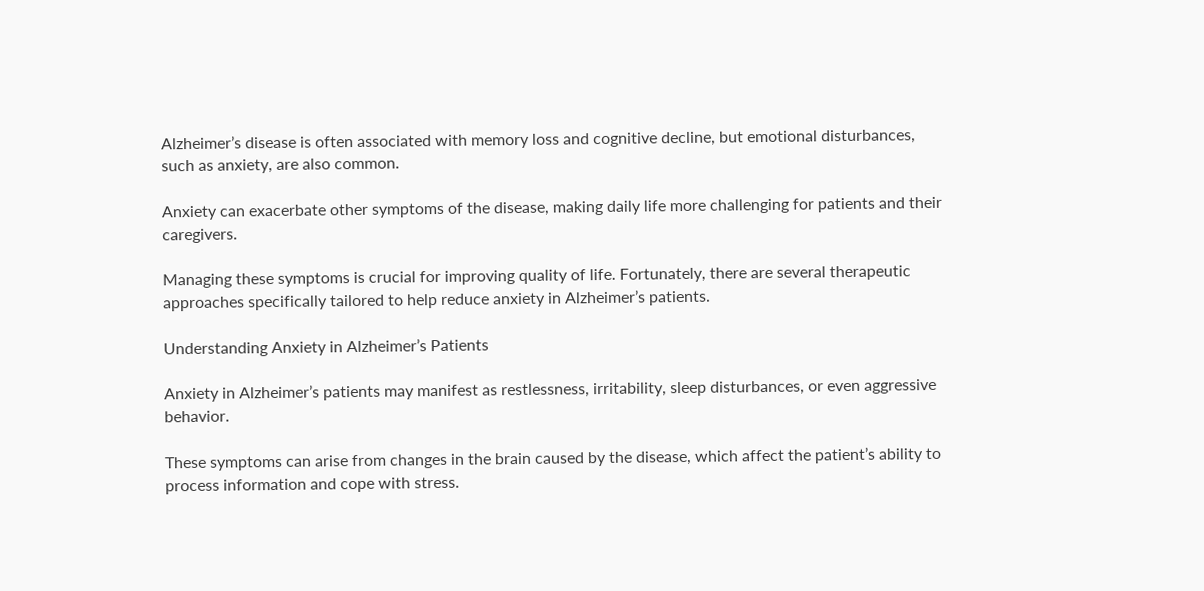Alzheimer’s disease is often associated with memory loss and cognitive decline, but emotional disturbances, such as anxiety, are also common.

Anxiety can exacerbate other symptoms of the disease, making daily life more challenging for patients and their caregivers.

Managing these symptoms is crucial for improving quality of life. Fortunately, there are several therapeutic approaches specifically tailored to help reduce anxiety in Alzheimer’s patients.

Understanding Anxiety in Alzheimer’s Patients

Anxiety in Alzheimer’s patients may manifest as restlessness, irritability, sleep disturbances, or even aggressive behavior.

These symptoms can arise from changes in the brain caused by the disease, which affect the patient’s ability to process information and cope with stress.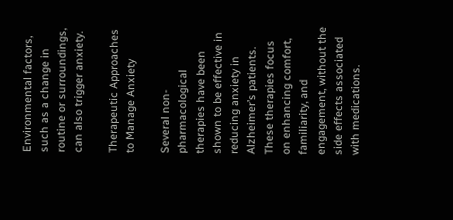Environmental factors, such as a change in routine or surroundings, can also trigger anxiety.

Therapeutic Approaches to Manage Anxiety

Several non-pharmacological therapies have been shown to be effective in reducing anxiety in Alzheimer’s patients. These therapies focus on enhancing comfort, familiarity, and engagement, without the side effects associated with medications.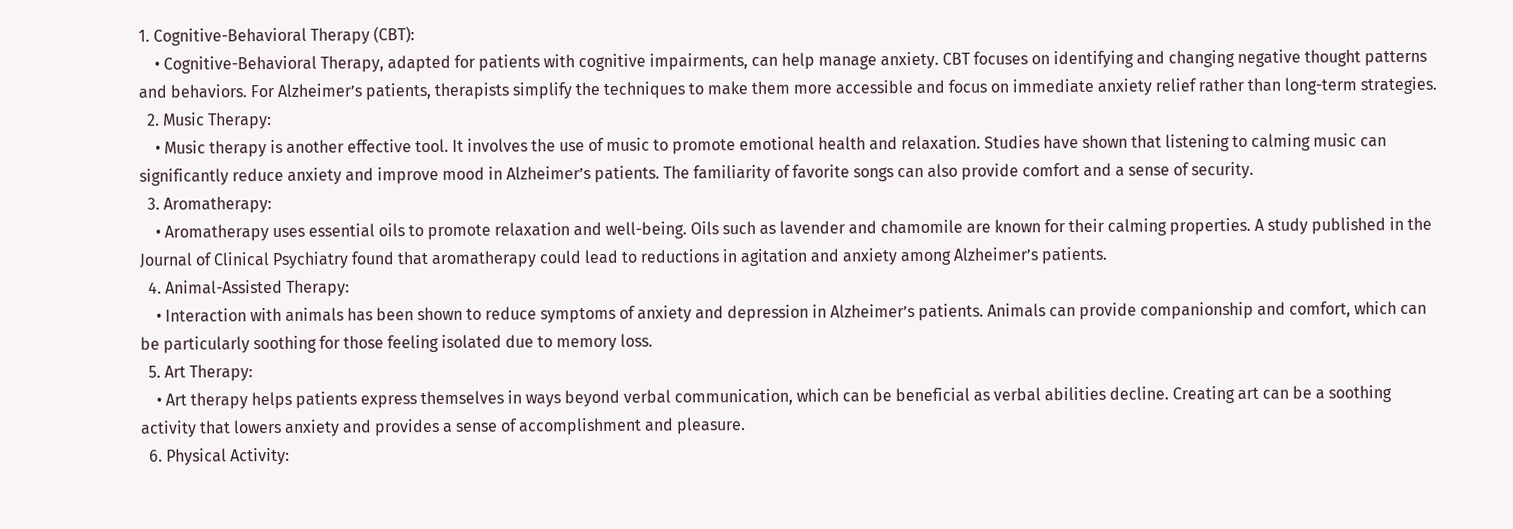1. Cognitive-Behavioral Therapy (CBT):
    • Cognitive-Behavioral Therapy, adapted for patients with cognitive impairments, can help manage anxiety. CBT focuses on identifying and changing negative thought patterns and behaviors. For Alzheimer’s patients, therapists simplify the techniques to make them more accessible and focus on immediate anxiety relief rather than long-term strategies.
  2. Music Therapy:
    • Music therapy is another effective tool. It involves the use of music to promote emotional health and relaxation. Studies have shown that listening to calming music can significantly reduce anxiety and improve mood in Alzheimer’s patients. The familiarity of favorite songs can also provide comfort and a sense of security.
  3. Aromatherapy:
    • Aromatherapy uses essential oils to promote relaxation and well-being. Oils such as lavender and chamomile are known for their calming properties. A study published in the Journal of Clinical Psychiatry found that aromatherapy could lead to reductions in agitation and anxiety among Alzheimer’s patients.
  4. Animal-Assisted Therapy:
    • Interaction with animals has been shown to reduce symptoms of anxiety and depression in Alzheimer’s patients. Animals can provide companionship and comfort, which can be particularly soothing for those feeling isolated due to memory loss.
  5. Art Therapy:
    • Art therapy helps patients express themselves in ways beyond verbal communication, which can be beneficial as verbal abilities decline. Creating art can be a soothing activity that lowers anxiety and provides a sense of accomplishment and pleasure.
  6. Physical Activity: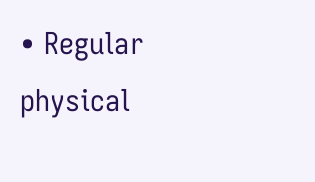• Regular physical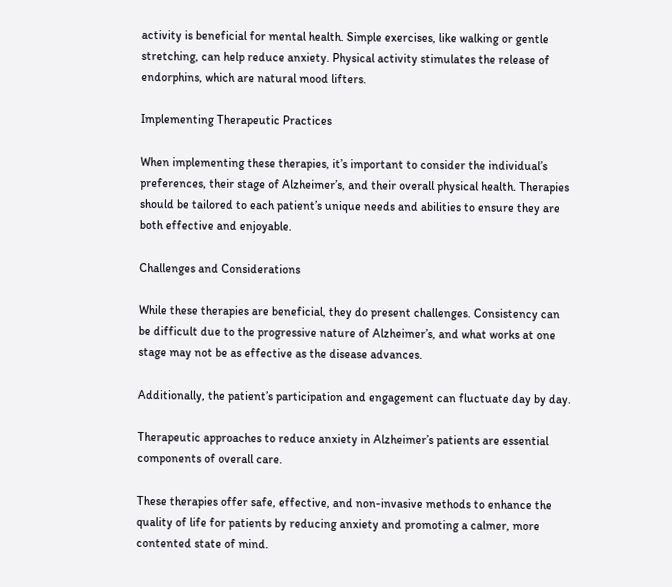activity is beneficial for mental health. Simple exercises, like walking or gentle stretching, can help reduce anxiety. Physical activity stimulates the release of endorphins, which are natural mood lifters.

Implementing Therapeutic Practices

When implementing these therapies, it’s important to consider the individual’s preferences, their stage of Alzheimer’s, and their overall physical health. Therapies should be tailored to each patient’s unique needs and abilities to ensure they are both effective and enjoyable.

Challenges and Considerations

While these therapies are beneficial, they do present challenges. Consistency can be difficult due to the progressive nature of Alzheimer’s, and what works at one stage may not be as effective as the disease advances.

Additionally, the patient’s participation and engagement can fluctuate day by day.

Therapeutic approaches to reduce anxiety in Alzheimer’s patients are essential components of overall care.

These therapies offer safe, effective, and non-invasive methods to enhance the quality of life for patients by reducing anxiety and promoting a calmer, more contented state of mind.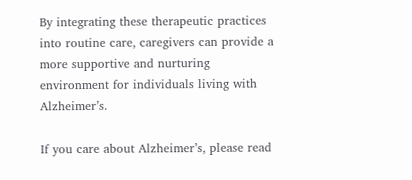By integrating these therapeutic practices into routine care, caregivers can provide a more supportive and nurturing environment for individuals living with Alzheimer’s.

If you care about Alzheimer’s, please read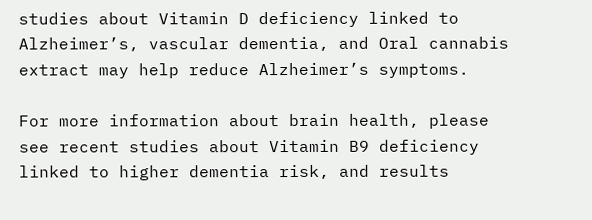studies about Vitamin D deficiency linked to Alzheimer’s, vascular dementia, and Oral cannabis extract may help reduce Alzheimer’s symptoms.

For more information about brain health, please see recent studies about Vitamin B9 deficiency linked to higher dementia risk, and results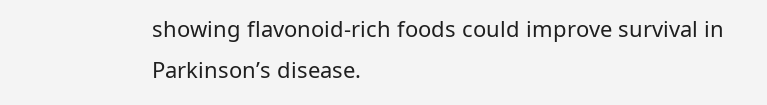showing flavonoid-rich foods could improve survival in Parkinson’s disease.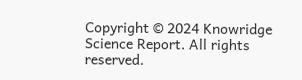Copyright © 2024 Knowridge Science Report. All rights reserved.